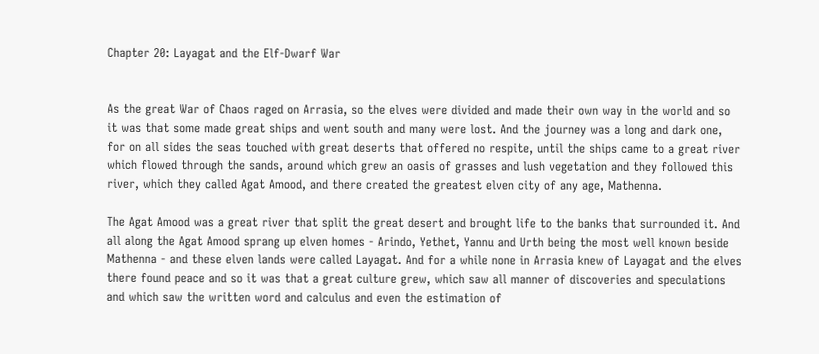Chapter 20: Layagat and the Elf-Dwarf War


As the great War of Chaos raged on Arrasia, so the elves were divided and made their own way in the world and so it was that some made great ships and went south and many were lost. And the journey was a long and dark one, for on all sides the seas touched with great deserts that offered no respite, until the ships came to a great river which flowed through the sands, around which grew an oasis of grasses and lush vegetation and they followed this river, which they called Agat Amood, and there created the greatest elven city of any age, Mathenna.

The Agat Amood was a great river that split the great desert and brought life to the banks that surrounded it. And all along the Agat Amood sprang up elven homes - Arindo, Yethet, Yannu and Urth being the most well known beside Mathenna - and these elven lands were called Layagat. And for a while none in Arrasia knew of Layagat and the elves there found peace and so it was that a great culture grew, which saw all manner of discoveries and speculations and which saw the written word and calculus and even the estimation of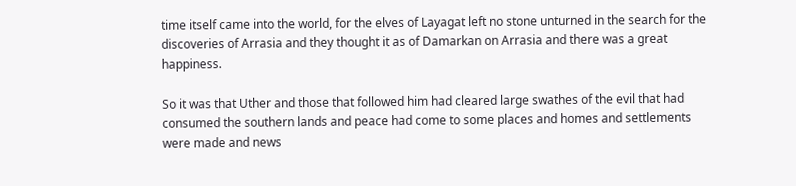time itself came into the world, for the elves of Layagat left no stone unturned in the search for the discoveries of Arrasia and they thought it as of Damarkan on Arrasia and there was a great happiness.

So it was that Uther and those that followed him had cleared large swathes of the evil that had consumed the southern lands and peace had come to some places and homes and settlements were made and news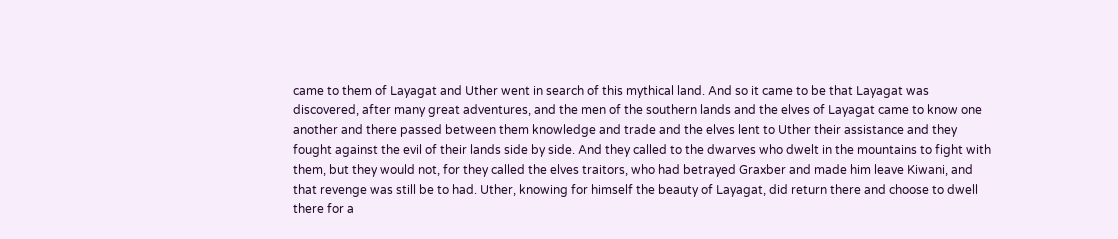came to them of Layagat and Uther went in search of this mythical land. And so it came to be that Layagat was discovered, after many great adventures, and the men of the southern lands and the elves of Layagat came to know one another and there passed between them knowledge and trade and the elves lent to Uther their assistance and they fought against the evil of their lands side by side. And they called to the dwarves who dwelt in the mountains to fight with them, but they would not, for they called the elves traitors, who had betrayed Graxber and made him leave Kiwani, and that revenge was still be to had. Uther, knowing for himself the beauty of Layagat, did return there and choose to dwell there for a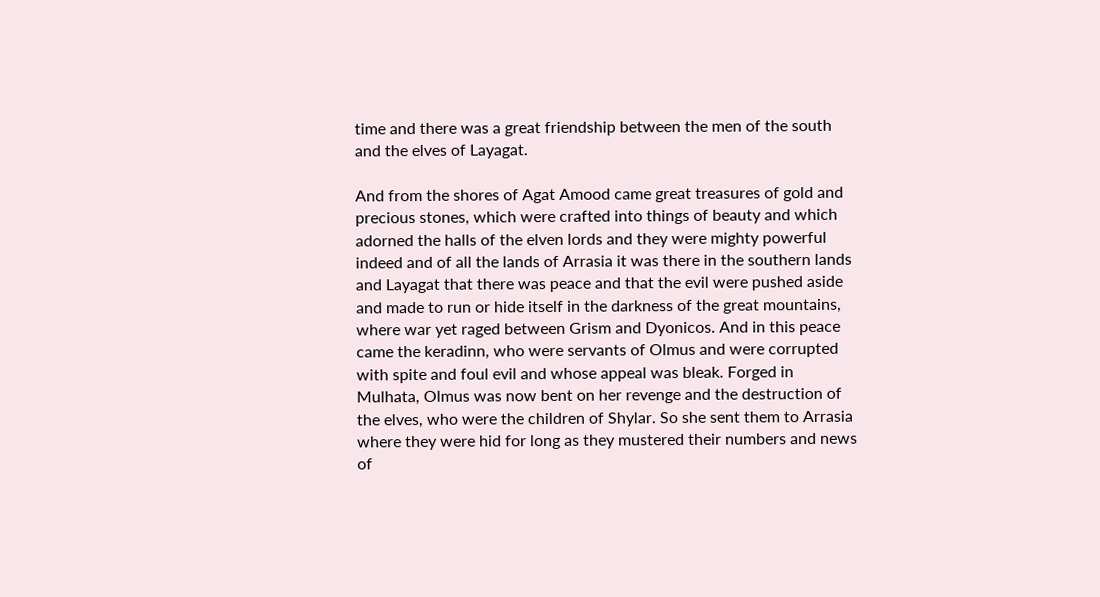time and there was a great friendship between the men of the south and the elves of Layagat.

And from the shores of Agat Amood came great treasures of gold and precious stones, which were crafted into things of beauty and which adorned the halls of the elven lords and they were mighty powerful indeed and of all the lands of Arrasia it was there in the southern lands and Layagat that there was peace and that the evil were pushed aside and made to run or hide itself in the darkness of the great mountains, where war yet raged between Grism and Dyonicos. And in this peace came the keradinn, who were servants of Olmus and were corrupted with spite and foul evil and whose appeal was bleak. Forged in Mulhata, Olmus was now bent on her revenge and the destruction of the elves, who were the children of Shylar. So she sent them to Arrasia where they were hid for long as they mustered their numbers and news of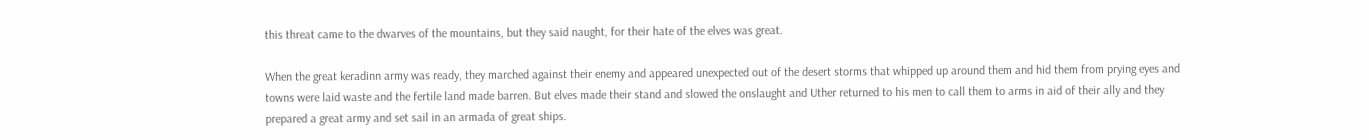this threat came to the dwarves of the mountains, but they said naught, for their hate of the elves was great.

When the great keradinn army was ready, they marched against their enemy and appeared unexpected out of the desert storms that whipped up around them and hid them from prying eyes and towns were laid waste and the fertile land made barren. But elves made their stand and slowed the onslaught and Uther returned to his men to call them to arms in aid of their ally and they prepared a great army and set sail in an armada of great ships.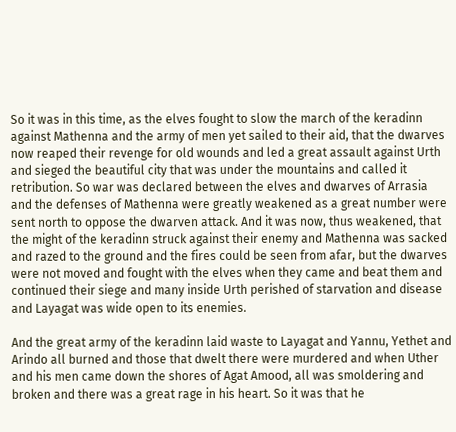So it was in this time, as the elves fought to slow the march of the keradinn against Mathenna and the army of men yet sailed to their aid, that the dwarves now reaped their revenge for old wounds and led a great assault against Urth and sieged the beautiful city that was under the mountains and called it retribution. So war was declared between the elves and dwarves of Arrasia and the defenses of Mathenna were greatly weakened as a great number were sent north to oppose the dwarven attack. And it was now, thus weakened, that the might of the keradinn struck against their enemy and Mathenna was sacked and razed to the ground and the fires could be seen from afar, but the dwarves were not moved and fought with the elves when they came and beat them and continued their siege and many inside Urth perished of starvation and disease and Layagat was wide open to its enemies.

And the great army of the keradinn laid waste to Layagat and Yannu, Yethet and Arindo all burned and those that dwelt there were murdered and when Uther and his men came down the shores of Agat Amood, all was smoldering and broken and there was a great rage in his heart. So it was that he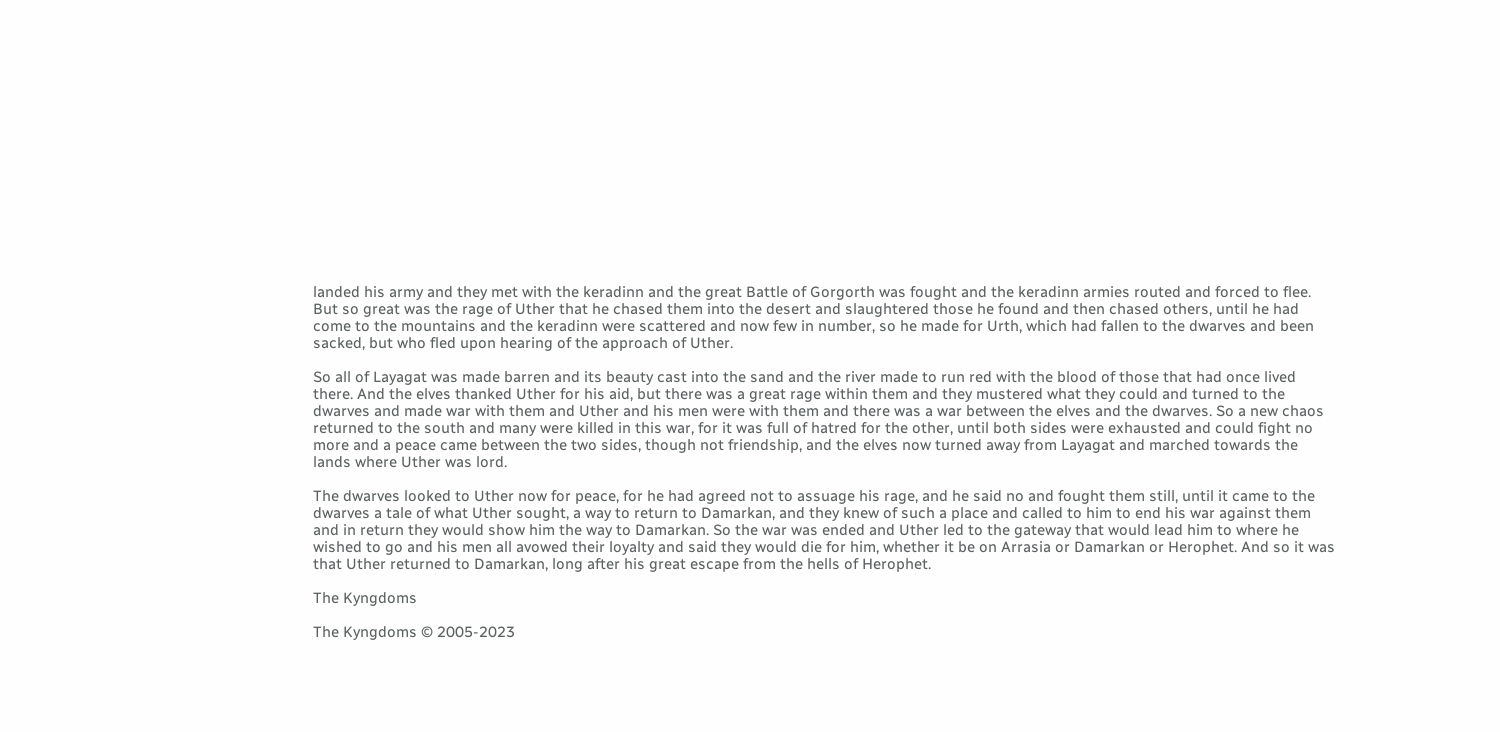landed his army and they met with the keradinn and the great Battle of Gorgorth was fought and the keradinn armies routed and forced to flee. But so great was the rage of Uther that he chased them into the desert and slaughtered those he found and then chased others, until he had come to the mountains and the keradinn were scattered and now few in number, so he made for Urth, which had fallen to the dwarves and been sacked, but who fled upon hearing of the approach of Uther.

So all of Layagat was made barren and its beauty cast into the sand and the river made to run red with the blood of those that had once lived there. And the elves thanked Uther for his aid, but there was a great rage within them and they mustered what they could and turned to the dwarves and made war with them and Uther and his men were with them and there was a war between the elves and the dwarves. So a new chaos returned to the south and many were killed in this war, for it was full of hatred for the other, until both sides were exhausted and could fight no more and a peace came between the two sides, though not friendship, and the elves now turned away from Layagat and marched towards the lands where Uther was lord.

The dwarves looked to Uther now for peace, for he had agreed not to assuage his rage, and he said no and fought them still, until it came to the dwarves a tale of what Uther sought, a way to return to Damarkan, and they knew of such a place and called to him to end his war against them and in return they would show him the way to Damarkan. So the war was ended and Uther led to the gateway that would lead him to where he wished to go and his men all avowed their loyalty and said they would die for him, whether it be on Arrasia or Damarkan or Herophet. And so it was that Uther returned to Damarkan, long after his great escape from the hells of Herophet.

The Kyngdoms

The Kyngdoms © 2005-2023